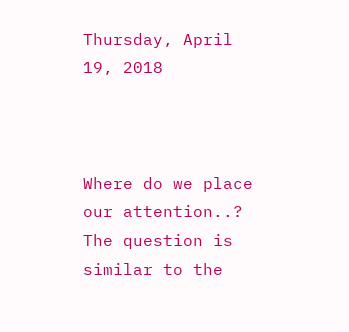Thursday, April 19, 2018



Where do we place our attention..?
The question is similar to the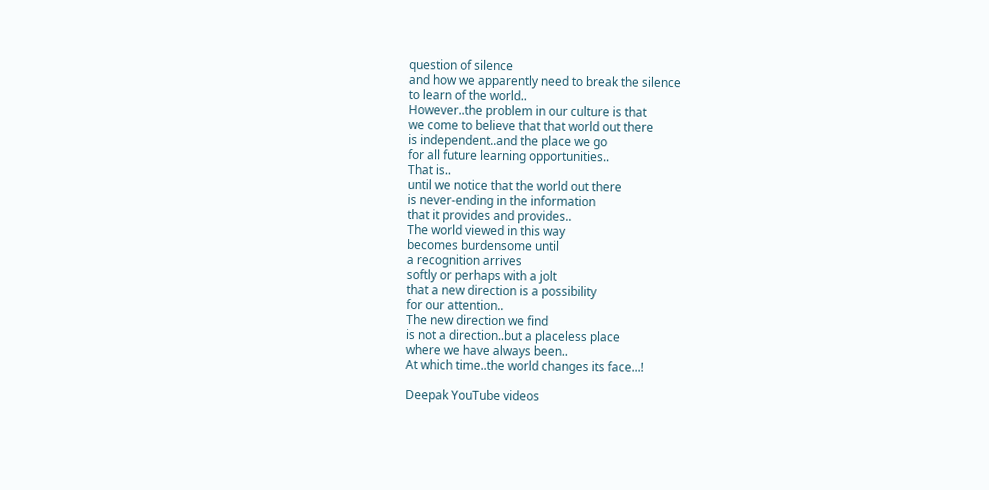question of silence
and how we apparently need to break the silence
to learn of the world..
However..the problem in our culture is that
we come to believe that that world out there
is independent..and the place we go
for all future learning opportunities..
That is..
until we notice that the world out there
is never-ending in the information
that it provides and provides..
The world viewed in this way
becomes burdensome until
a recognition arrives
softly or perhaps with a jolt
that a new direction is a possibility
for our attention..
The new direction we find
is not a direction..but a placeless place
where we have always been..
At which time..the world changes its face...!

Deepak YouTube videos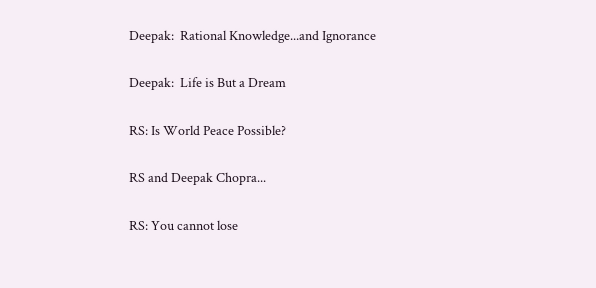Deepak:  Rational Knowledge...and Ignorance

Deepak:  Life is But a Dream

RS: Is World Peace Possible?

RS and Deepak Chopra...

RS: You cannot lose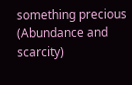something precious (Abundance and scarcity)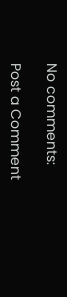No comments:

Post a Comment